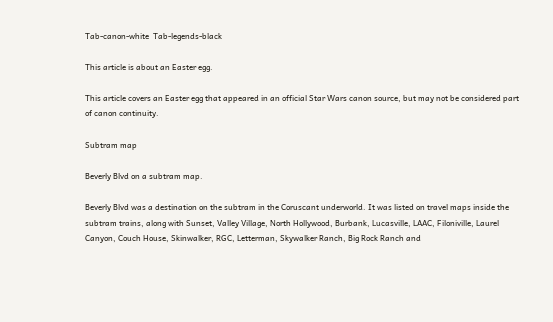Tab-canon-white  Tab-legends-black

This article is about an Easter egg.

This article covers an Easter egg that appeared in an official Star Wars canon source, but may not be considered part of canon continuity.

Subtram map

Beverly Blvd on a subtram map.

Beverly Blvd was a destination on the subtram in the Coruscant underworld. It was listed on travel maps inside the subtram trains, along with Sunset, Valley Village, North Hollywood, Burbank, Lucasville, LAAC, Filoniville, Laurel Canyon, Couch House, Skinwalker, RGC, Letterman, Skywalker Ranch, Big Rock Ranch and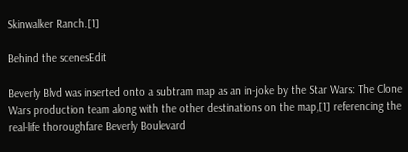Skinwalker Ranch.[1]

Behind the scenesEdit

Beverly Blvd was inserted onto a subtram map as an in-joke by the Star Wars: The Clone Wars production team along with the other destinations on the map,[1] referencing the real-life thoroughfare Beverly Boulevard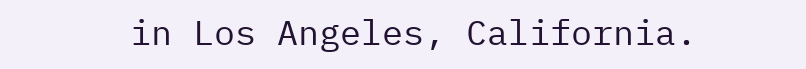in Los Angeles, California.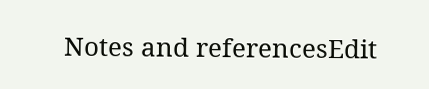Notes and referencesEdit